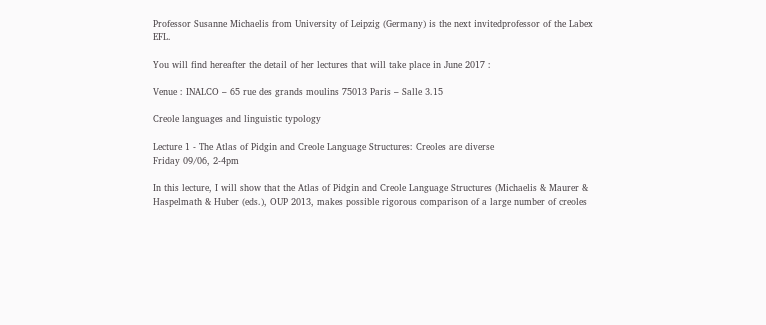Professor Susanne Michaelis from University of Leipzig (Germany) is the next invitedprofessor of the Labex EFL.

You will find hereafter the detail of her lectures that will take place in June 2017 :

Venue : INALCO – 65 rue des grands moulins 75013 Paris – Salle 3.15

Creole languages and linguistic typology

Lecture 1 - The Atlas of Pidgin and Creole Language Structures: Creoles are diverse
Friday 09/06, 2-4pm

In this lecture, I will show that the Atlas of Pidgin and Creole Language Structures (Michaelis & Maurer & Haspelmath & Huber (eds.), OUP 2013, makes possible rigorous comparison of a large number of creoles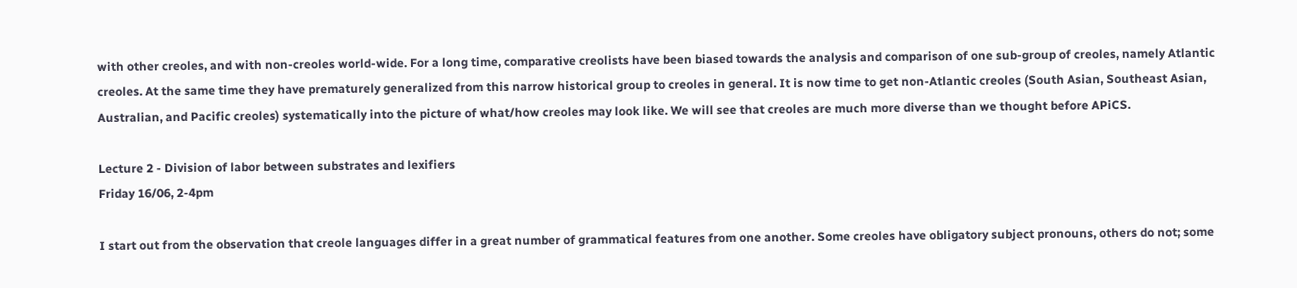with other creoles, and with non-creoles world-wide. For a long time, comparative creolists have been biased towards the analysis and comparison of one sub-group of creoles, namely Atlantic creoles. At the same time they have prematurely generalized from this narrow historical group to creoles in general. It is now time to get non-Atlantic creoles (South Asian, Southeast Asian, Australian, and Pacific creoles) systematically into the picture of what/how creoles may look like. We will see that creoles are much more diverse than we thought before APiCS.

Lecture 2 - Division of labor between substrates and lexifiers
Friday 16/06, 2-4pm

I start out from the observation that creole languages differ in a great number of grammatical features from one another. Some creoles have obligatory subject pronouns, others do not; some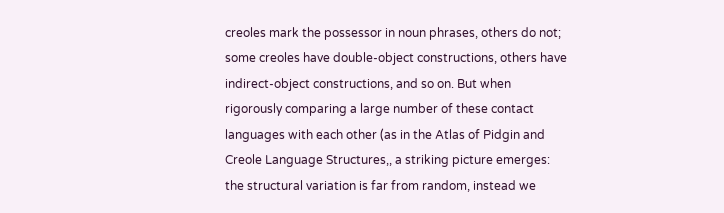creoles mark the possessor in noun phrases, others do not; some creoles have double-object constructions, others have indirect-object constructions, and so on. But when rigorously comparing a large number of these contact languages with each other (as in the Atlas of Pidgin and Creole Language Structures,, a striking picture emerges: the structural variation is far from random, instead we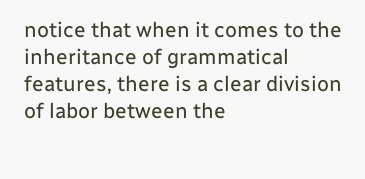notice that when it comes to the inheritance of grammatical features, there is a clear division of labor between the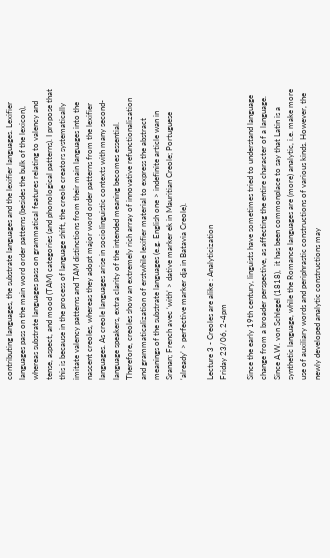contributing languages, the substrate languages and the lexifier languages. Lexifier languages pass on the main word order patterns (besides the bulk of the lexicon), whereas substrate languages pass on grammatical features relating to valency and tense, aspect, and mood (TAM) categories (and phonological patterns). I propose that this is because in the process of language shift, the creole creators systematically imitate valency patterns and TAM distinctions from their main languages into the nascent creoles, whereas they adopt major word order patterns from the lexifier languages. As creole languages arise in sociolinguistic contexts with many second-language speakers, extra clarity of the intended meaning becomes essential. Therefore, creoles show an extremely rich array of innovative refunctionalization and grammaticalization of erstwhile lexifier material to express the abstract meanings of the substrate languages (e.g. English one > indefinite article wan in Sranan; French avec ‘with’ > dative marker ek in Mauritian Creole; Portuguese ‘already’ > perfective marker dja in Batavia Creole).

Lecture 3 - Creoles are alike : Analyticization
Friday 23/06, 2-4pm

Since the early 19th century, linguists have sometimes tried to understand language change from a broader perspective, as affecting the entire character of a language. Since A.W. von Schlegel (1818),  it has been commonplace to say that Latin is a synthetic language, while the Romance languages are (more) analytic, i.e. make more use of auxiliary words and periphrastic constructions of various kinds. However, the newly developed analytic constructions may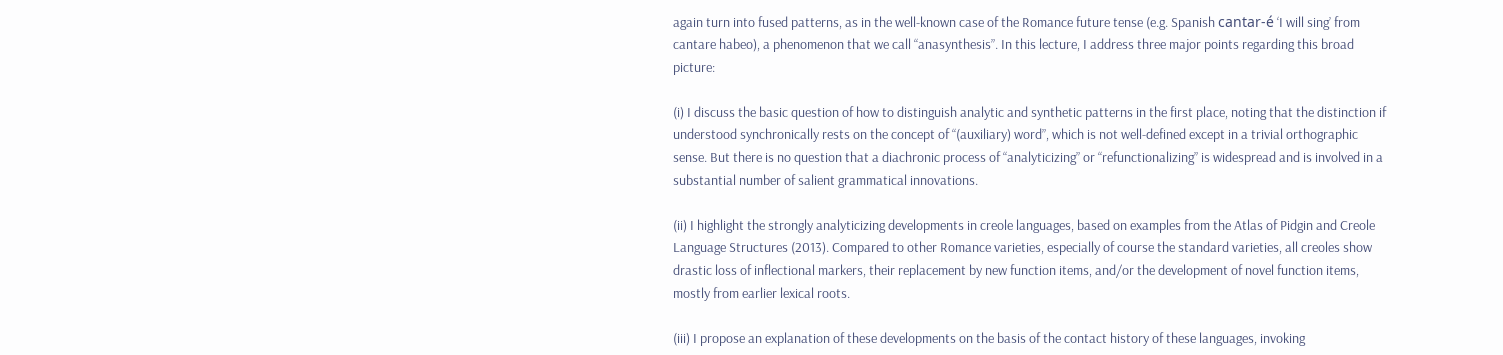again turn into fused patterns, as in the well-known case of the Romance future tense (e.g. Spanish cantar-é ‘I will sing’ from cantare habeo), a phenomenon that we call “anasynthesis”. In this lecture, I address three major points regarding this broad picture:

(i) I discuss the basic question of how to distinguish analytic and synthetic patterns in the first place, noting that the distinction if understood synchronically rests on the concept of “(auxiliary) word”, which is not well-defined except in a trivial orthographic sense. But there is no question that a diachronic process of “analyticizing” or “refunctionalizing” is widespread and is involved in a substantial number of salient grammatical innovations.

(ii) I highlight the strongly analyticizing developments in creole languages, based on examples from the Atlas of Pidgin and Creole Language Structures (2013). Compared to other Romance varieties, especially of course the standard varieties, all creoles show drastic loss of inflectional markers, their replacement by new function items, and/or the development of novel function items, mostly from earlier lexical roots.

(iii) I propose an explanation of these developments on the basis of the contact history of these languages, invoking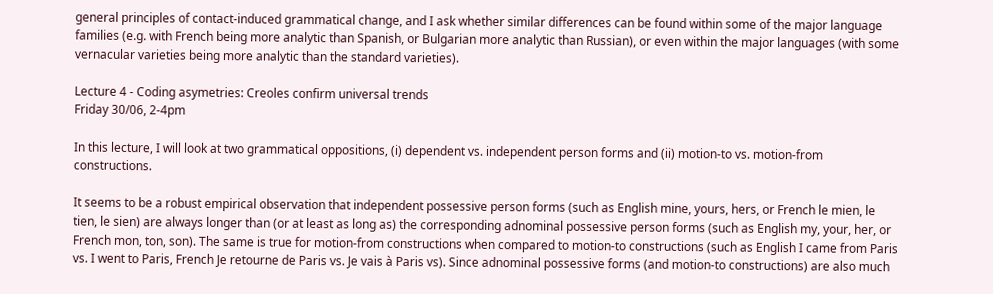general principles of contact-induced grammatical change, and I ask whether similar differences can be found within some of the major language families (e.g. with French being more analytic than Spanish, or Bulgarian more analytic than Russian), or even within the major languages (with some vernacular varieties being more analytic than the standard varieties).

Lecture 4 - Coding asymetries: Creoles confirm universal trends
Friday 30/06, 2-4pm

In this lecture, I will look at two grammatical oppositions, (i) dependent vs. independent person forms and (ii) motion-to vs. motion-from constructions.

It seems to be a robust empirical observation that independent possessive person forms (such as English mine, yours, hers, or French le mien, le tien, le sien) are always longer than (or at least as long as) the corresponding adnominal possessive person forms (such as English my, your, her, or French mon, ton, son). The same is true for motion-from constructions when compared to motion-to constructions (such as English I came from Paris vs. I went to Paris, French Je retourne de Paris vs. Je vais à Paris vs). Since adnominal possessive forms (and motion-to constructions) are also much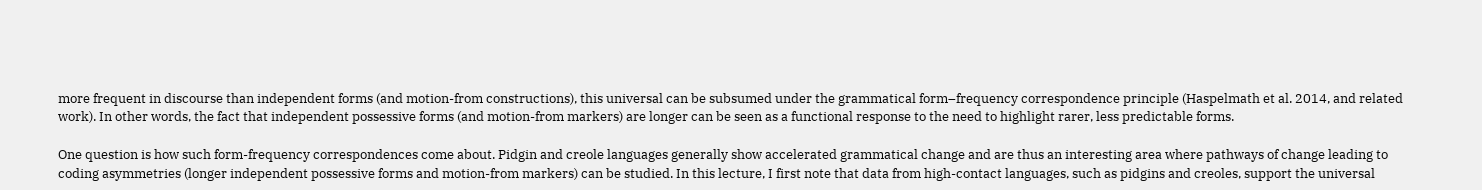more frequent in discourse than independent forms (and motion-from constructions), this universal can be subsumed under the grammatical form–frequency correspondence principle (Haspelmath et al. 2014, and related work). In other words, the fact that independent possessive forms (and motion-from markers) are longer can be seen as a functional response to the need to highlight rarer, less predictable forms.

One question is how such form-frequency correspondences come about. Pidgin and creole languages generally show accelerated grammatical change and are thus an interesting area where pathways of change leading to coding asymmetries (longer independent possessive forms and motion-from markers) can be studied. In this lecture, I first note that data from high-contact languages, such as pidgins and creoles, support the universal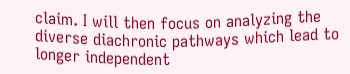claim. I will then focus on analyzing the diverse diachronic pathways which lead to longer independent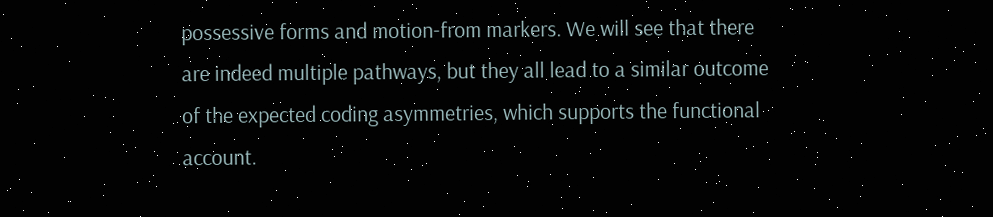possessive forms and motion-from markers. We will see that there are indeed multiple pathways, but they all lead to a similar outcome of the expected coding asymmetries, which supports the functional account.